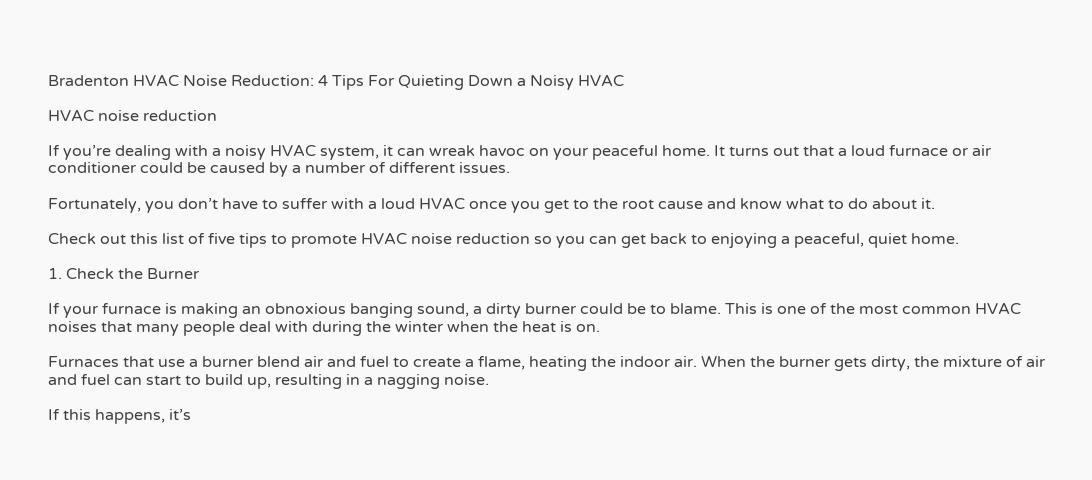Bradenton HVAC Noise Reduction: 4 Tips For Quieting Down a Noisy HVAC

HVAC noise reduction

If you’re dealing with a noisy HVAC system, it can wreak havoc on your peaceful home. It turns out that a loud furnace or air conditioner could be caused by a number of different issues.

Fortunately, you don’t have to suffer with a loud HVAC once you get to the root cause and know what to do about it.

Check out this list of five tips to promote HVAC noise reduction so you can get back to enjoying a peaceful, quiet home.

1. Check the Burner

If your furnace is making an obnoxious banging sound, a dirty burner could be to blame. This is one of the most common HVAC noises that many people deal with during the winter when the heat is on.

Furnaces that use a burner blend air and fuel to create a flame, heating the indoor air. When the burner gets dirty, the mixture of air and fuel can start to build up, resulting in a nagging noise.

If this happens, it’s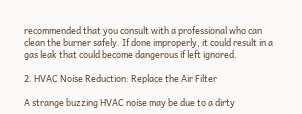recommended that you consult with a professional who can clean the burner safely. If done improperly, it could result in a gas leak that could become dangerous if left ignored.

2. HVAC Noise Reduction: Replace the Air Filter

A strange buzzing HVAC noise may be due to a dirty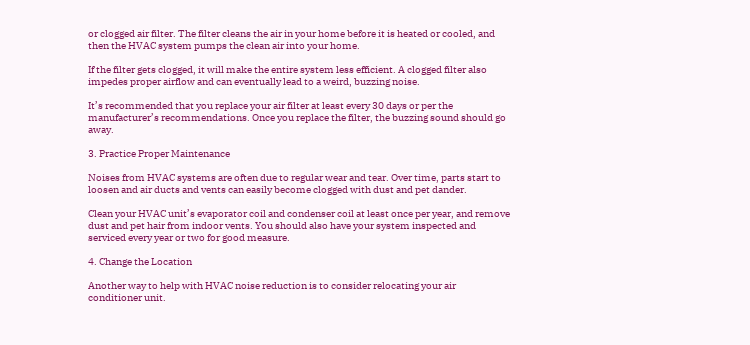or clogged air filter. The filter cleans the air in your home before it is heated or cooled, and then the HVAC system pumps the clean air into your home.

If the filter gets clogged, it will make the entire system less efficient. A clogged filter also impedes proper airflow and can eventually lead to a weird, buzzing noise.

It’s recommended that you replace your air filter at least every 30 days or per the manufacturer’s recommendations. Once you replace the filter, the buzzing sound should go away.

3. Practice Proper Maintenance

Noises from HVAC systems are often due to regular wear and tear. Over time, parts start to loosen and air ducts and vents can easily become clogged with dust and pet dander.

Clean your HVAC unit’s evaporator coil and condenser coil at least once per year, and remove dust and pet hair from indoor vents. You should also have your system inspected and serviced every year or two for good measure.

4. Change the Location

Another way to help with HVAC noise reduction is to consider relocating your air conditioner unit.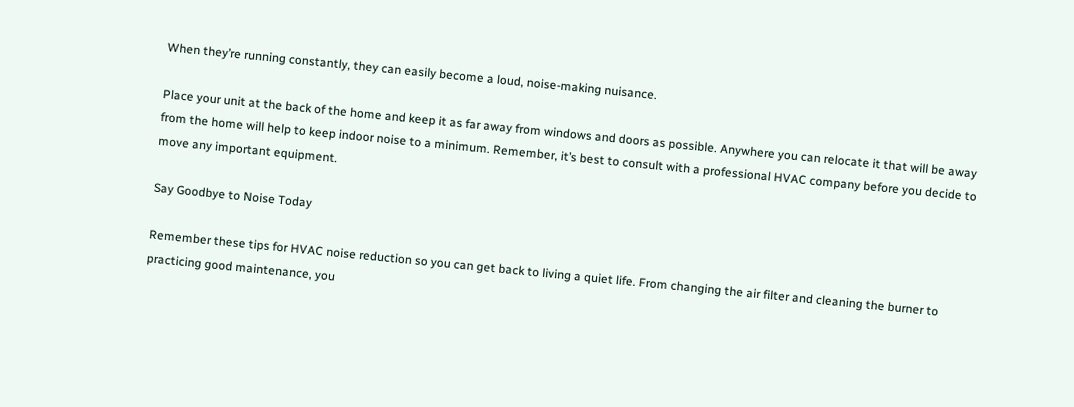When they’re running constantly, they can easily become a loud, noise-making nuisance.

Place your unit at the back of the home and keep it as far away from windows and doors as possible. Anywhere you can relocate it that will be away from the home will help to keep indoor noise to a minimum. Remember, it’s best to consult with a professional HVAC company before you decide to move any important equipment.

Say Goodbye to Noise Today

Remember these tips for HVAC noise reduction so you can get back to living a quiet life. From changing the air filter and cleaning the burner to practicing good maintenance, you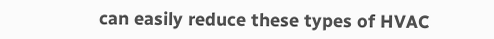can easily reduce these types of HVAC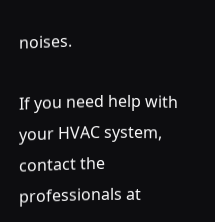noises.

If you need help with your HVAC system, contact the professionals at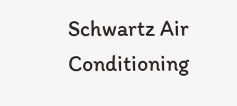Schwartz Air Conditioning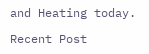and Heating today.

Recent Post